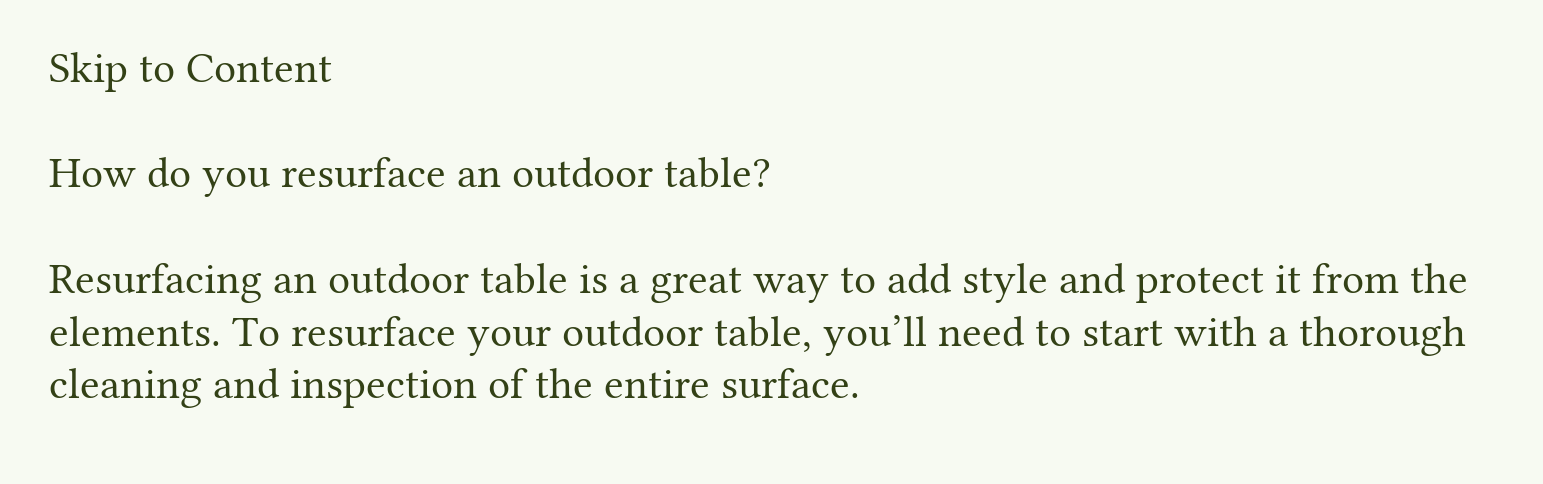Skip to Content

How do you resurface an outdoor table?

Resurfacing an outdoor table is a great way to add style and protect it from the elements. To resurface your outdoor table, you’ll need to start with a thorough cleaning and inspection of the entire surface.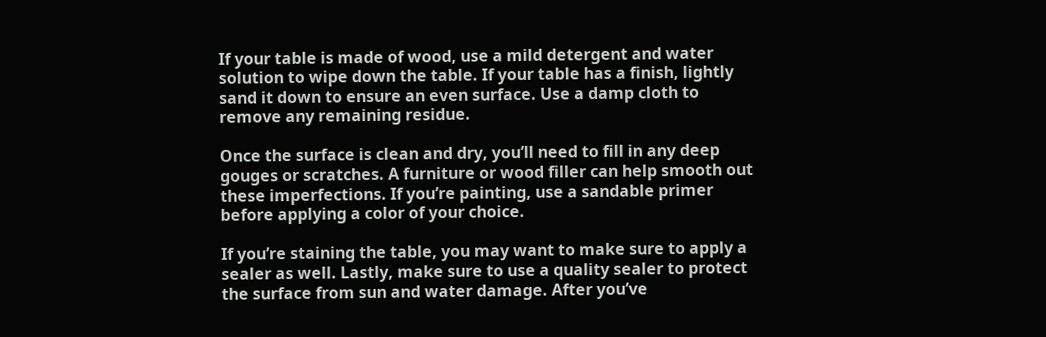If your table is made of wood, use a mild detergent and water solution to wipe down the table. If your table has a finish, lightly sand it down to ensure an even surface. Use a damp cloth to remove any remaining residue.

Once the surface is clean and dry, you’ll need to fill in any deep gouges or scratches. A furniture or wood filler can help smooth out these imperfections. If you’re painting, use a sandable primer before applying a color of your choice.

If you’re staining the table, you may want to make sure to apply a sealer as well. Lastly, make sure to use a quality sealer to protect the surface from sun and water damage. After you’ve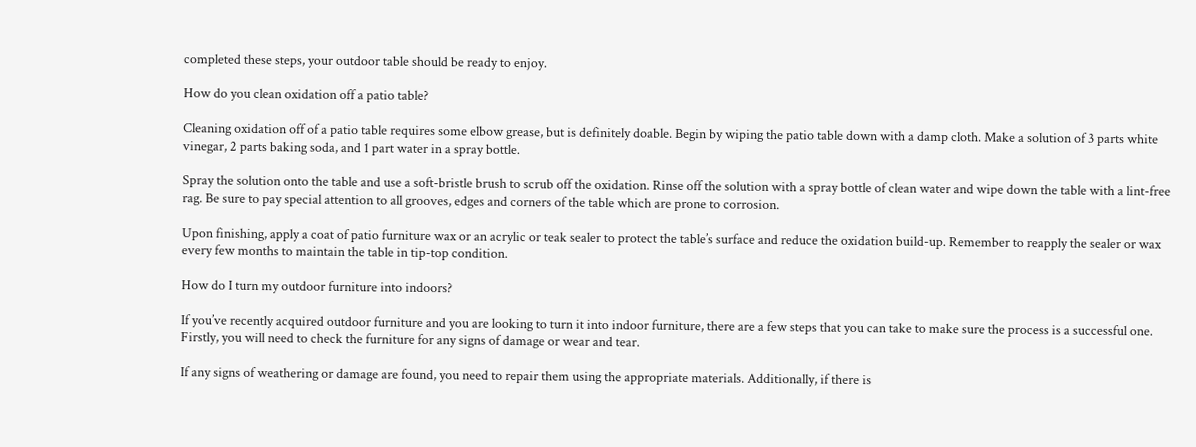completed these steps, your outdoor table should be ready to enjoy.

How do you clean oxidation off a patio table?

Cleaning oxidation off of a patio table requires some elbow grease, but is definitely doable. Begin by wiping the patio table down with a damp cloth. Make a solution of 3 parts white vinegar, 2 parts baking soda, and 1 part water in a spray bottle.

Spray the solution onto the table and use a soft-bristle brush to scrub off the oxidation. Rinse off the solution with a spray bottle of clean water and wipe down the table with a lint-free rag. Be sure to pay special attention to all grooves, edges and corners of the table which are prone to corrosion.

Upon finishing, apply a coat of patio furniture wax or an acrylic or teak sealer to protect the table’s surface and reduce the oxidation build-up. Remember to reapply the sealer or wax every few months to maintain the table in tip-top condition.

How do I turn my outdoor furniture into indoors?

If you’ve recently acquired outdoor furniture and you are looking to turn it into indoor furniture, there are a few steps that you can take to make sure the process is a successful one. Firstly, you will need to check the furniture for any signs of damage or wear and tear.

If any signs of weathering or damage are found, you need to repair them using the appropriate materials. Additionally, if there is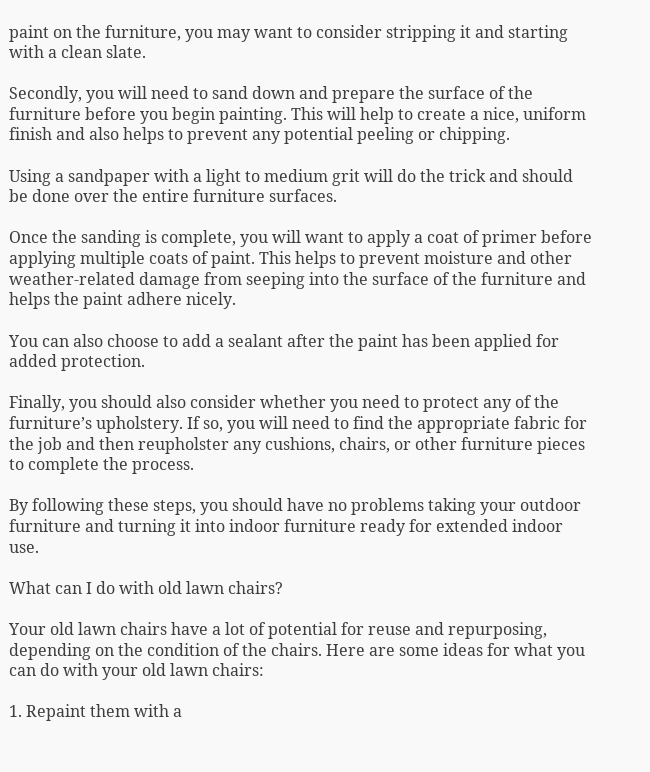paint on the furniture, you may want to consider stripping it and starting with a clean slate.

Secondly, you will need to sand down and prepare the surface of the furniture before you begin painting. This will help to create a nice, uniform finish and also helps to prevent any potential peeling or chipping.

Using a sandpaper with a light to medium grit will do the trick and should be done over the entire furniture surfaces.

Once the sanding is complete, you will want to apply a coat of primer before applying multiple coats of paint. This helps to prevent moisture and other weather-related damage from seeping into the surface of the furniture and helps the paint adhere nicely.

You can also choose to add a sealant after the paint has been applied for added protection.

Finally, you should also consider whether you need to protect any of the furniture’s upholstery. If so, you will need to find the appropriate fabric for the job and then reupholster any cushions, chairs, or other furniture pieces to complete the process.

By following these steps, you should have no problems taking your outdoor furniture and turning it into indoor furniture ready for extended indoor use.

What can I do with old lawn chairs?

Your old lawn chairs have a lot of potential for reuse and repurposing, depending on the condition of the chairs. Here are some ideas for what you can do with your old lawn chairs:

1. Repaint them with a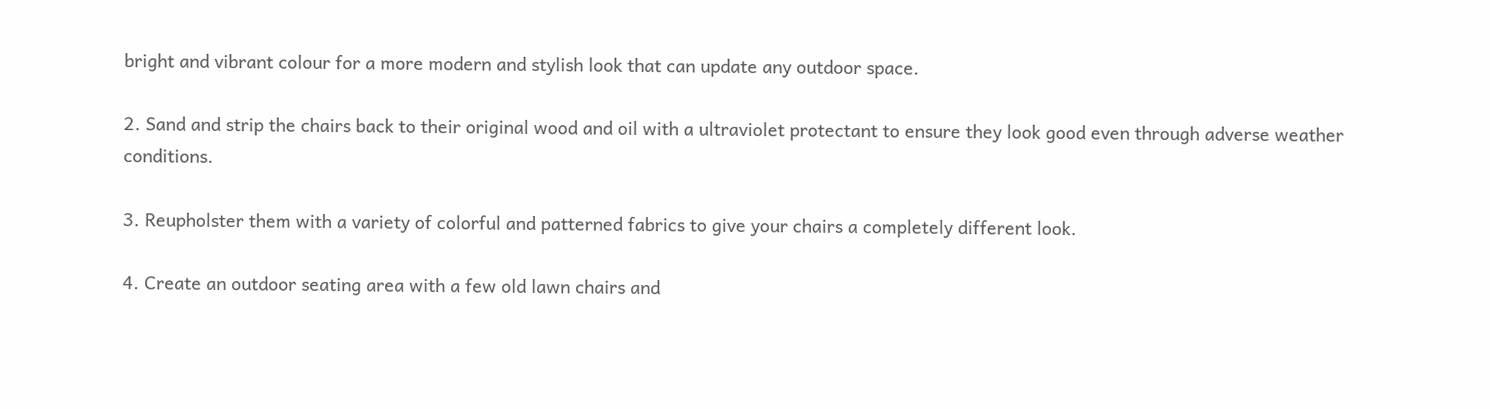bright and vibrant colour for a more modern and stylish look that can update any outdoor space.

2. Sand and strip the chairs back to their original wood and oil with a ultraviolet protectant to ensure they look good even through adverse weather conditions.

3. Reupholster them with a variety of colorful and patterned fabrics to give your chairs a completely different look.

4. Create an outdoor seating area with a few old lawn chairs and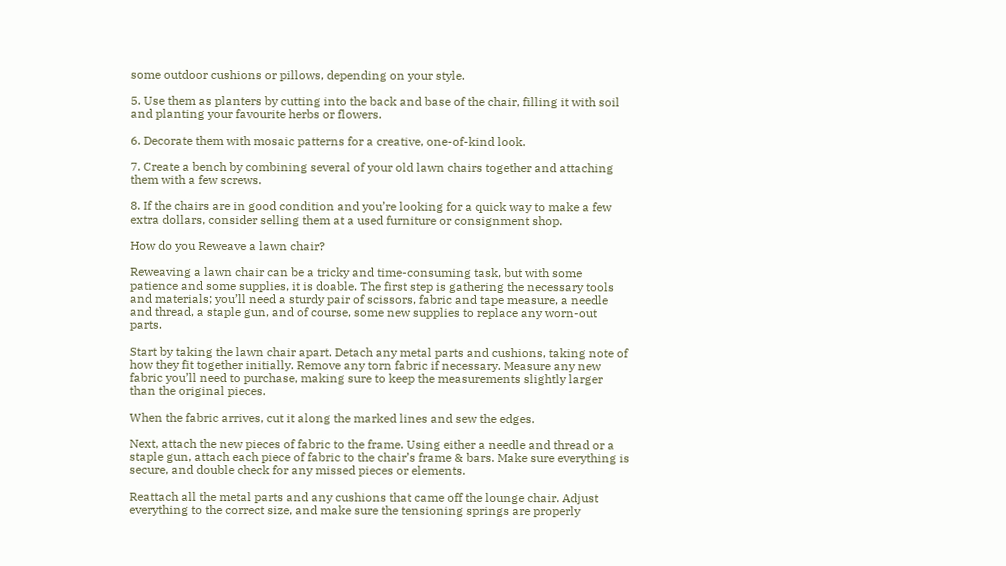some outdoor cushions or pillows, depending on your style.

5. Use them as planters by cutting into the back and base of the chair, filling it with soil and planting your favourite herbs or flowers.

6. Decorate them with mosaic patterns for a creative, one-of-kind look.

7. Create a bench by combining several of your old lawn chairs together and attaching them with a few screws.

8. If the chairs are in good condition and you’re looking for a quick way to make a few extra dollars, consider selling them at a used furniture or consignment shop.

How do you Reweave a lawn chair?

Reweaving a lawn chair can be a tricky and time-consuming task, but with some patience and some supplies, it is doable. The first step is gathering the necessary tools and materials; you’ll need a sturdy pair of scissors, fabric and tape measure, a needle and thread, a staple gun, and of course, some new supplies to replace any worn-out parts.

Start by taking the lawn chair apart. Detach any metal parts and cushions, taking note of how they fit together initially. Remove any torn fabric if necessary. Measure any new fabric you’ll need to purchase, making sure to keep the measurements slightly larger than the original pieces.

When the fabric arrives, cut it along the marked lines and sew the edges.

Next, attach the new pieces of fabric to the frame. Using either a needle and thread or a staple gun, attach each piece of fabric to the chair’s frame & bars. Make sure everything is secure, and double check for any missed pieces or elements.

Reattach all the metal parts and any cushions that came off the lounge chair. Adjust everything to the correct size, and make sure the tensioning springs are properly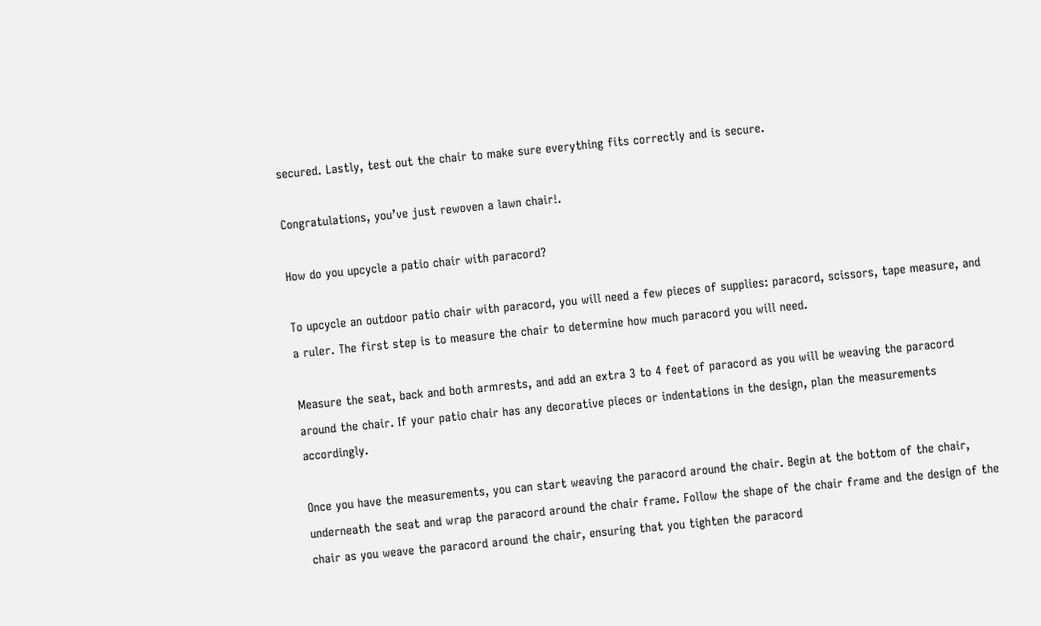secured. Lastly, test out the chair to make sure everything fits correctly and is secure.

Congratulations, you’ve just rewoven a lawn chair!.

How do you upcycle a patio chair with paracord?

To upcycle an outdoor patio chair with paracord, you will need a few pieces of supplies: paracord, scissors, tape measure, and a ruler. The first step is to measure the chair to determine how much paracord you will need.

Measure the seat, back and both armrests, and add an extra 3 to 4 feet of paracord as you will be weaving the paracord around the chair. If your patio chair has any decorative pieces or indentations in the design, plan the measurements accordingly.

Once you have the measurements, you can start weaving the paracord around the chair. Begin at the bottom of the chair, underneath the seat and wrap the paracord around the chair frame. Follow the shape of the chair frame and the design of the chair as you weave the paracord around the chair, ensuring that you tighten the paracord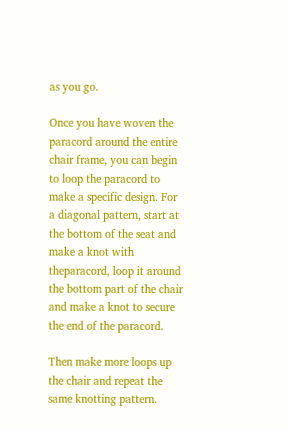as you go.

Once you have woven the paracord around the entire chair frame, you can begin to loop the paracord to make a specific design. For a diagonal pattern, start at the bottom of the seat and make a knot with theparacord, loop it around the bottom part of the chair and make a knot to secure the end of the paracord.

Then make more loops up the chair and repeat the same knotting pattern.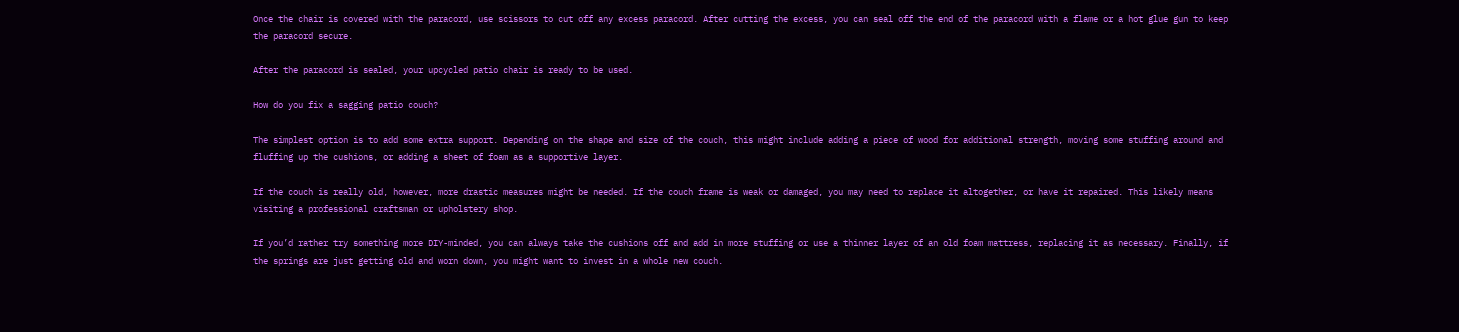Once the chair is covered with the paracord, use scissors to cut off any excess paracord. After cutting the excess, you can seal off the end of the paracord with a flame or a hot glue gun to keep the paracord secure.

After the paracord is sealed, your upcycled patio chair is ready to be used.

How do you fix a sagging patio couch?

The simplest option is to add some extra support. Depending on the shape and size of the couch, this might include adding a piece of wood for additional strength, moving some stuffing around and fluffing up the cushions, or adding a sheet of foam as a supportive layer.

If the couch is really old, however, more drastic measures might be needed. If the couch frame is weak or damaged, you may need to replace it altogether, or have it repaired. This likely means visiting a professional craftsman or upholstery shop.

If you’d rather try something more DIY-minded, you can always take the cushions off and add in more stuffing or use a thinner layer of an old foam mattress, replacing it as necessary. Finally, if the springs are just getting old and worn down, you might want to invest in a whole new couch.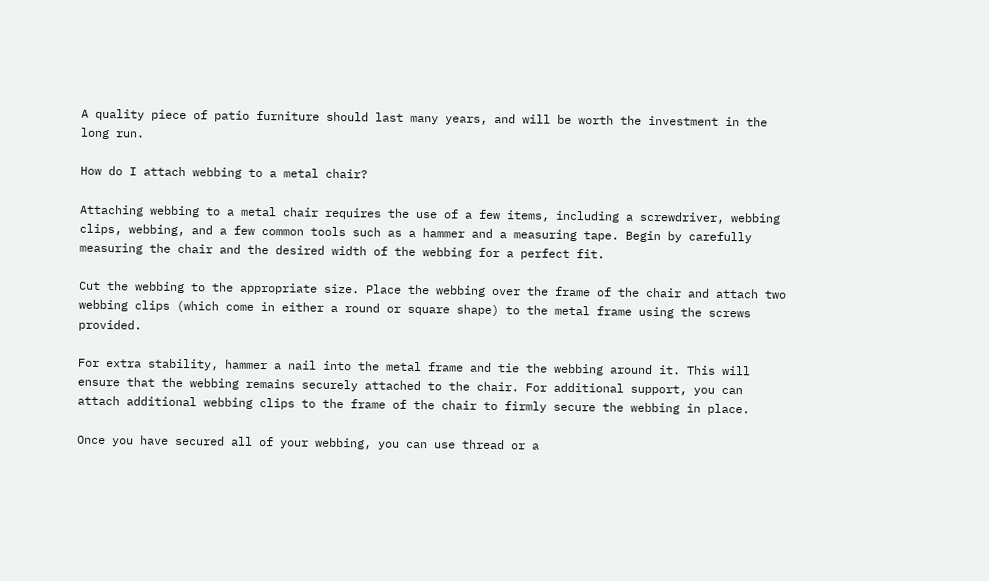A quality piece of patio furniture should last many years, and will be worth the investment in the long run.

How do I attach webbing to a metal chair?

Attaching webbing to a metal chair requires the use of a few items, including a screwdriver, webbing clips, webbing, and a few common tools such as a hammer and a measuring tape. Begin by carefully measuring the chair and the desired width of the webbing for a perfect fit.

Cut the webbing to the appropriate size. Place the webbing over the frame of the chair and attach two webbing clips (which come in either a round or square shape) to the metal frame using the screws provided.

For extra stability, hammer a nail into the metal frame and tie the webbing around it. This will ensure that the webbing remains securely attached to the chair. For additional support, you can attach additional webbing clips to the frame of the chair to firmly secure the webbing in place.

Once you have secured all of your webbing, you can use thread or a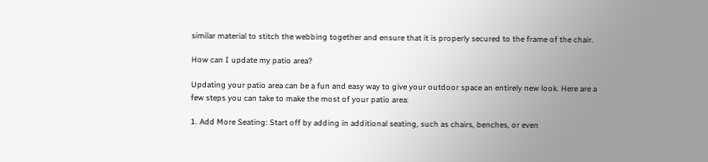similar material to stitch the webbing together and ensure that it is properly secured to the frame of the chair.

How can I update my patio area?

Updating your patio area can be a fun and easy way to give your outdoor space an entirely new look. Here are a few steps you can take to make the most of your patio area:

1. Add More Seating: Start off by adding in additional seating, such as chairs, benches, or even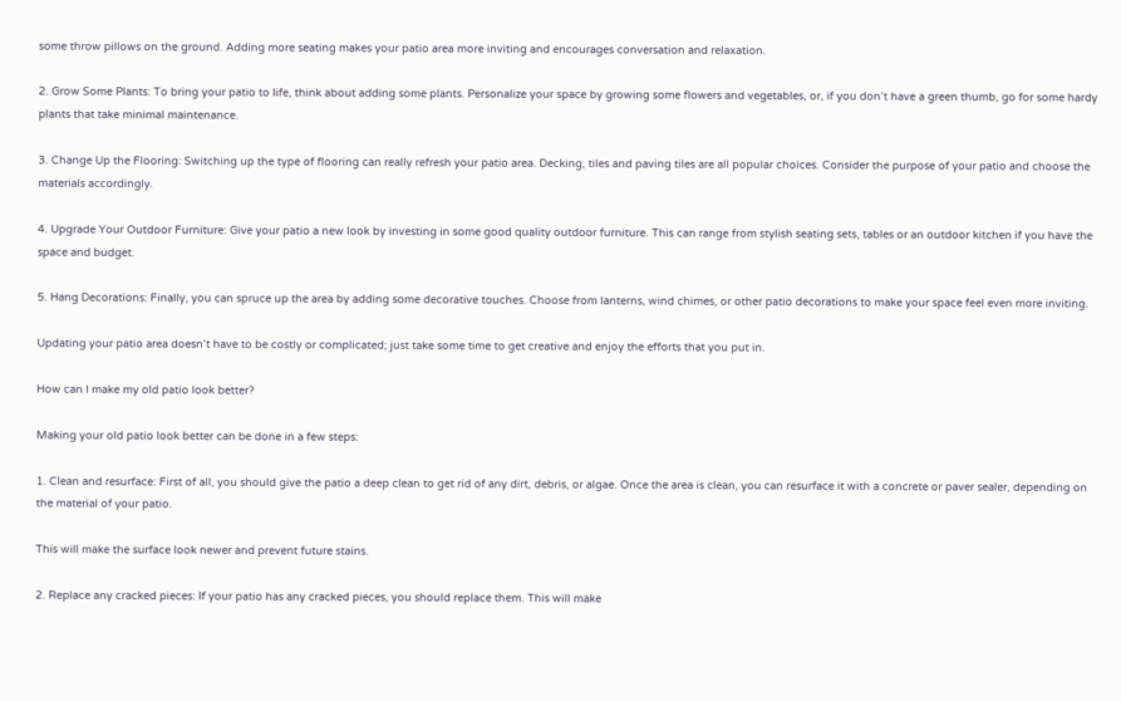some throw pillows on the ground. Adding more seating makes your patio area more inviting and encourages conversation and relaxation.

2. Grow Some Plants: To bring your patio to life, think about adding some plants. Personalize your space by growing some flowers and vegetables, or, if you don’t have a green thumb, go for some hardy plants that take minimal maintenance.

3. Change Up the Flooring: Switching up the type of flooring can really refresh your patio area. Decking, tiles and paving tiles are all popular choices. Consider the purpose of your patio and choose the materials accordingly.

4. Upgrade Your Outdoor Furniture: Give your patio a new look by investing in some good quality outdoor furniture. This can range from stylish seating sets, tables or an outdoor kitchen if you have the space and budget.

5. Hang Decorations: Finally, you can spruce up the area by adding some decorative touches. Choose from lanterns, wind chimes, or other patio decorations to make your space feel even more inviting.

Updating your patio area doesn’t have to be costly or complicated; just take some time to get creative and enjoy the efforts that you put in.

How can I make my old patio look better?

Making your old patio look better can be done in a few steps:

1. Clean and resurface: First of all, you should give the patio a deep clean to get rid of any dirt, debris, or algae. Once the area is clean, you can resurface it with a concrete or paver sealer, depending on the material of your patio.

This will make the surface look newer and prevent future stains.

2. Replace any cracked pieces: If your patio has any cracked pieces, you should replace them. This will make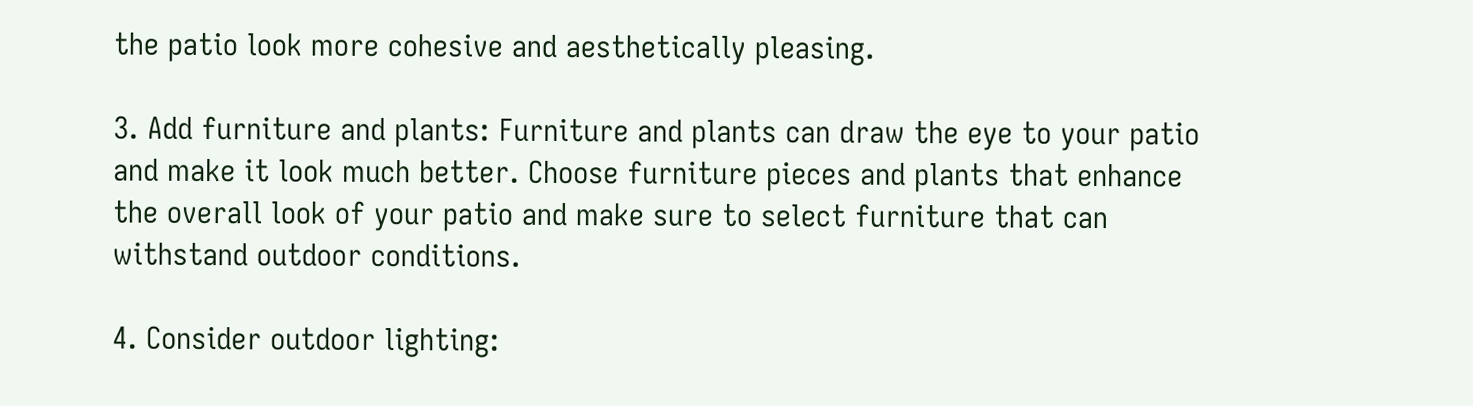the patio look more cohesive and aesthetically pleasing.

3. Add furniture and plants: Furniture and plants can draw the eye to your patio and make it look much better. Choose furniture pieces and plants that enhance the overall look of your patio and make sure to select furniture that can withstand outdoor conditions.

4. Consider outdoor lighting: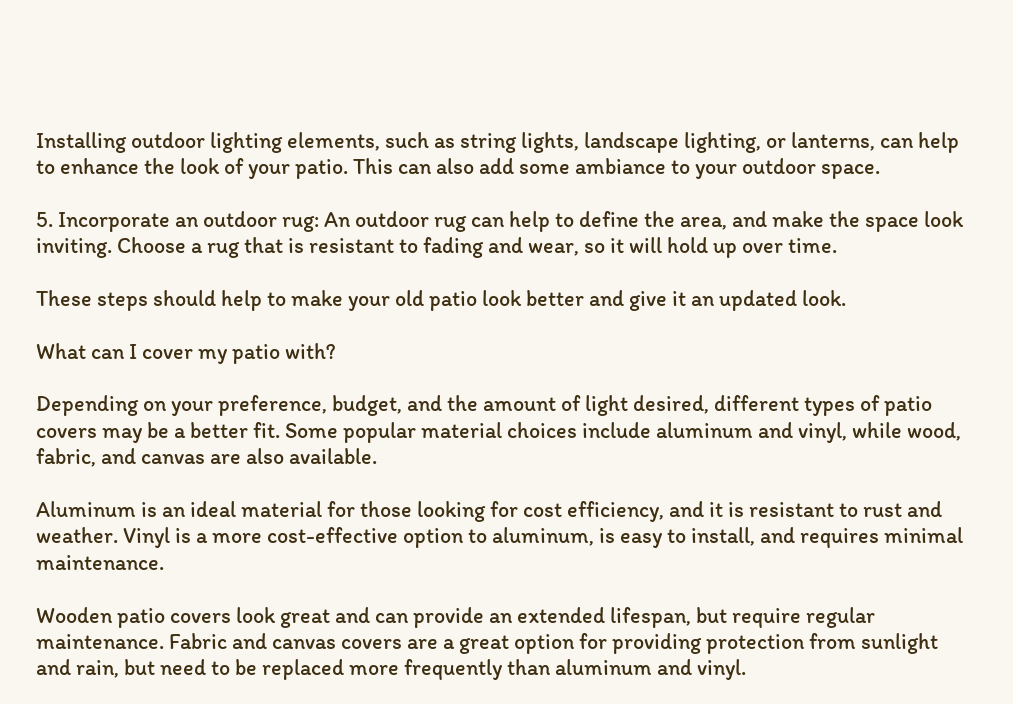Installing outdoor lighting elements, such as string lights, landscape lighting, or lanterns, can help to enhance the look of your patio. This can also add some ambiance to your outdoor space.

5. Incorporate an outdoor rug: An outdoor rug can help to define the area, and make the space look inviting. Choose a rug that is resistant to fading and wear, so it will hold up over time.

These steps should help to make your old patio look better and give it an updated look.

What can I cover my patio with?

Depending on your preference, budget, and the amount of light desired, different types of patio covers may be a better fit. Some popular material choices include aluminum and vinyl, while wood, fabric, and canvas are also available.

Aluminum is an ideal material for those looking for cost efficiency, and it is resistant to rust and weather. Vinyl is a more cost-effective option to aluminum, is easy to install, and requires minimal maintenance.

Wooden patio covers look great and can provide an extended lifespan, but require regular maintenance. Fabric and canvas covers are a great option for providing protection from sunlight and rain, but need to be replaced more frequently than aluminum and vinyl.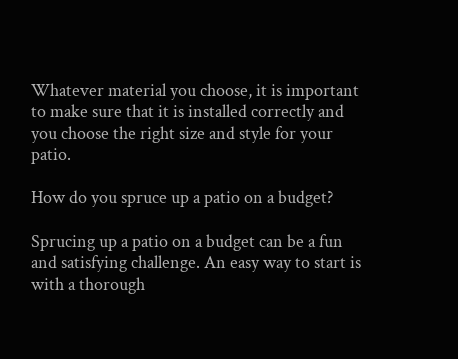Whatever material you choose, it is important to make sure that it is installed correctly and you choose the right size and style for your patio.

How do you spruce up a patio on a budget?

Sprucing up a patio on a budget can be a fun and satisfying challenge. An easy way to start is with a thorough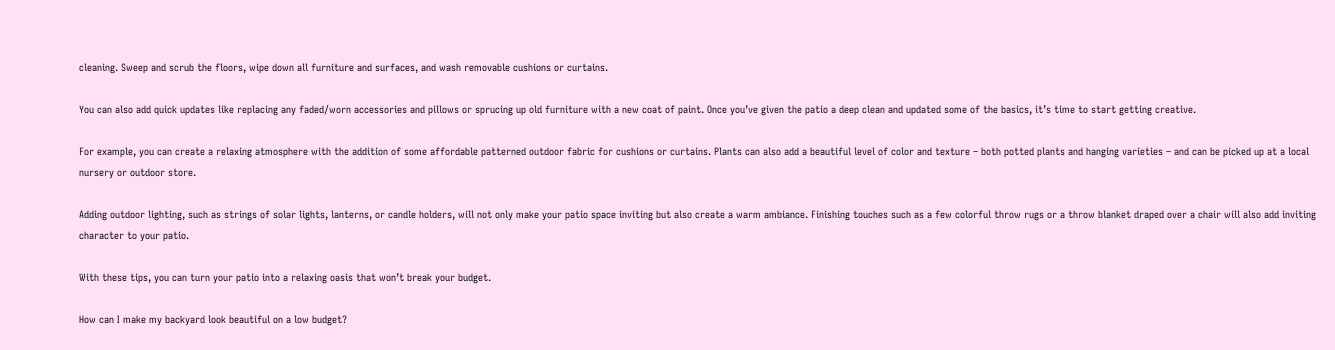cleaning. Sweep and scrub the floors, wipe down all furniture and surfaces, and wash removable cushions or curtains.

You can also add quick updates like replacing any faded/worn accessories and pillows or sprucing up old furniture with a new coat of paint. Once you’ve given the patio a deep clean and updated some of the basics, it’s time to start getting creative.

For example, you can create a relaxing atmosphere with the addition of some affordable patterned outdoor fabric for cushions or curtains. Plants can also add a beautiful level of color and texture – both potted plants and hanging varieties – and can be picked up at a local nursery or outdoor store.

Adding outdoor lighting, such as strings of solar lights, lanterns, or candle holders, will not only make your patio space inviting but also create a warm ambiance. Finishing touches such as a few colorful throw rugs or a throw blanket draped over a chair will also add inviting character to your patio.

With these tips, you can turn your patio into a relaxing oasis that won’t break your budget.

How can I make my backyard look beautiful on a low budget?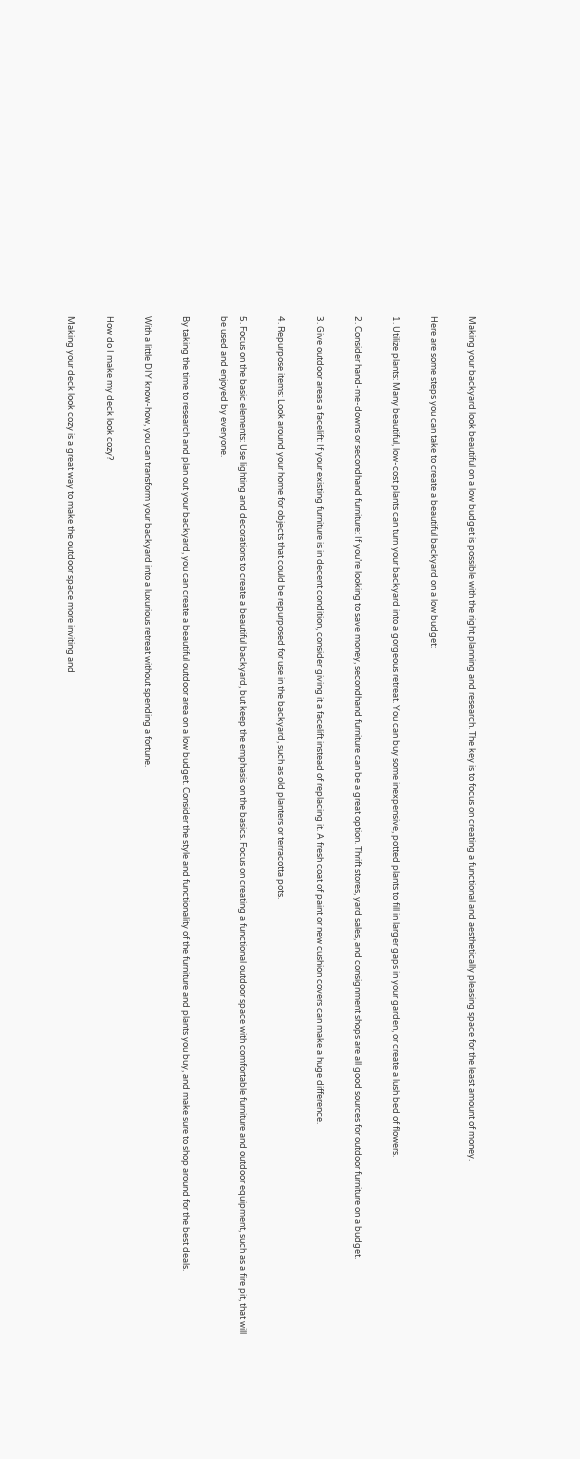Making your backyard look beautiful on a low budget is possible with the right planning and research. The key is to focus on creating a functional and aesthetically pleasing space for the least amount of money.

Here are some steps you can take to create a beautiful backyard on a low budget:

1. Utilize plants: Many beautiful, low-cost plants can turn your backyard into a gorgeous retreat. You can buy some inexpensive, potted plants to fill in larger gaps in your garden, or create a lush bed of flowers.

2. Consider hand-me-downs or secondhand furniture: If you’re looking to save money, secondhand furniture can be a great option. Thrift stores, yard sales, and consignment shops are all good sources for outdoor furniture on a budget.

3. Give outdoor areas a facelift: If your existing furniture is in decent condition, consider giving it a facelift instead of replacing it. A fresh coat of paint or new cushion covers can make a huge difference.

4. Repurpose items: Look around your home for objects that could be repurposed for use in the backyard, such as old planters or terracotta pots.

5. Focus on the basic elements: Use lighting and decorations to create a beautiful backyard, but keep the emphasis on the basics. Focus on creating a functional outdoor space with comfortable furniture and outdoor equipment, such as a fire pit, that will be used and enjoyed by everyone.

By taking the time to research and plan out your backyard, you can create a beautiful outdoor area on a low budget. Consider the style and functionality of the furniture and plants you buy, and make sure to shop around for the best deals.

With a little DIY know-how, you can transform your backyard into a luxurious retreat without spending a fortune.

How do I make my deck look cozy?

Making your deck look cozy is a great way to make the outdoor space more inviting and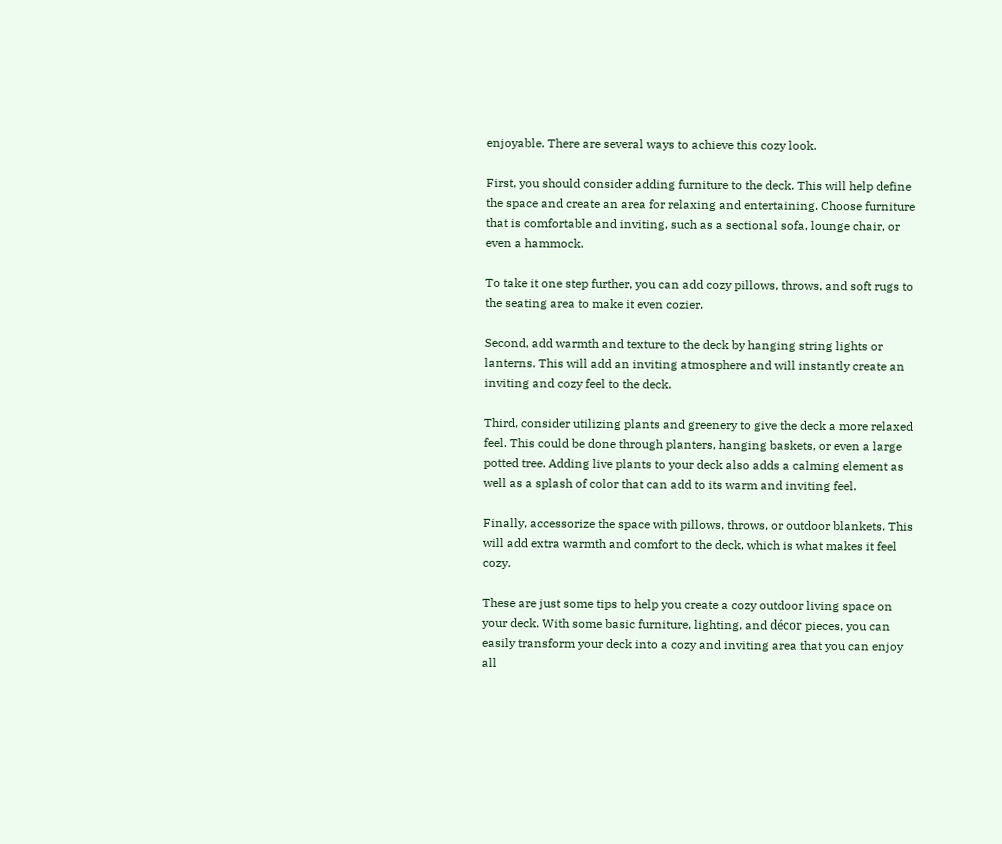enjoyable. There are several ways to achieve this cozy look.

First, you should consider adding furniture to the deck. This will help define the space and create an area for relaxing and entertaining. Choose furniture that is comfortable and inviting, such as a sectional sofa, lounge chair, or even a hammock.

To take it one step further, you can add cozy pillows, throws, and soft rugs to the seating area to make it even cozier.

Second, add warmth and texture to the deck by hanging string lights or lanterns. This will add an inviting atmosphere and will instantly create an inviting and cozy feel to the deck.

Third, consider utilizing plants and greenery to give the deck a more relaxed feel. This could be done through planters, hanging baskets, or even a large potted tree. Adding live plants to your deck also adds a calming element as well as a splash of color that can add to its warm and inviting feel.

Finally, accessorize the space with pillows, throws, or outdoor blankets. This will add extra warmth and comfort to the deck, which is what makes it feel cozy.

These are just some tips to help you create a cozy outdoor living space on your deck. With some basic furniture, lighting, and décor pieces, you can easily transform your deck into a cozy and inviting area that you can enjoy all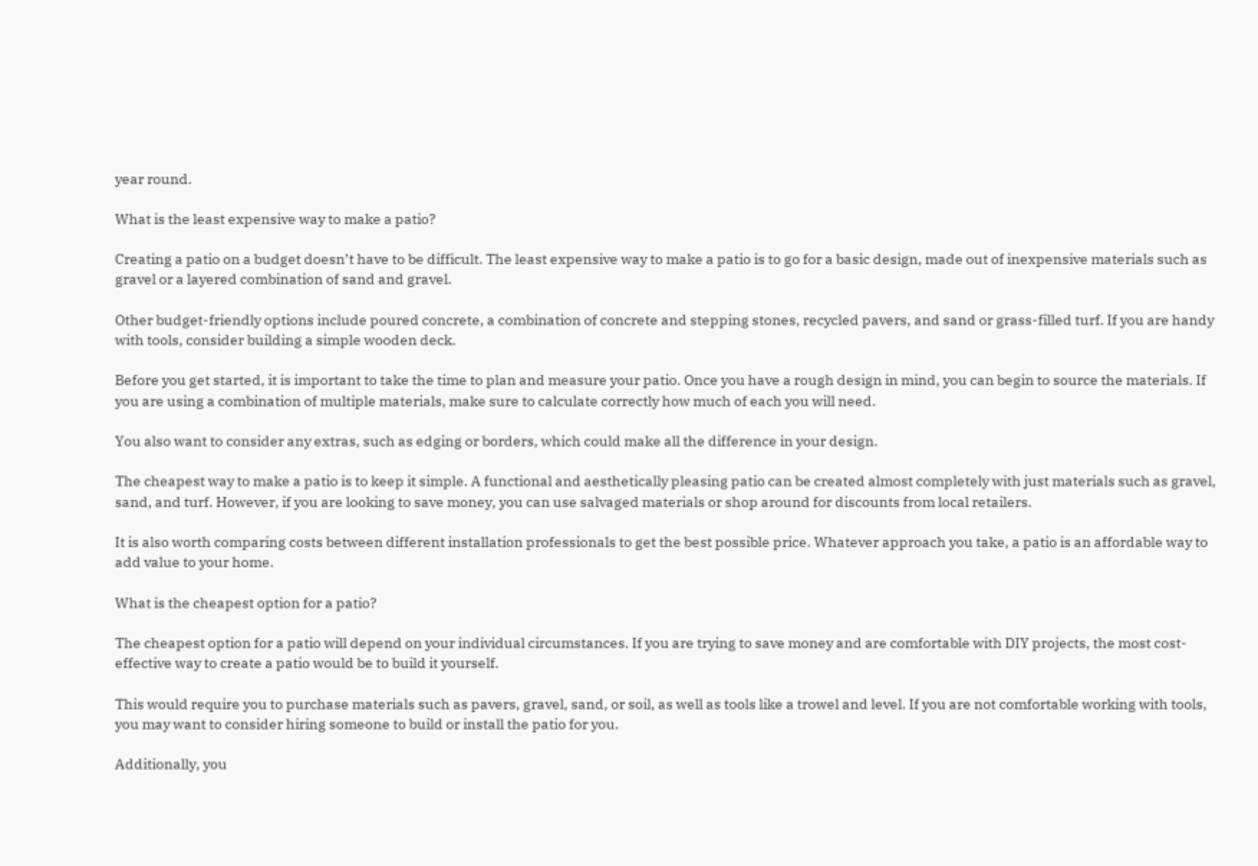year round.

What is the least expensive way to make a patio?

Creating a patio on a budget doesn’t have to be difficult. The least expensive way to make a patio is to go for a basic design, made out of inexpensive materials such as gravel or a layered combination of sand and gravel.

Other budget-friendly options include poured concrete, a combination of concrete and stepping stones, recycled pavers, and sand or grass-filled turf. If you are handy with tools, consider building a simple wooden deck.

Before you get started, it is important to take the time to plan and measure your patio. Once you have a rough design in mind, you can begin to source the materials. If you are using a combination of multiple materials, make sure to calculate correctly how much of each you will need.

You also want to consider any extras, such as edging or borders, which could make all the difference in your design.

The cheapest way to make a patio is to keep it simple. A functional and aesthetically pleasing patio can be created almost completely with just materials such as gravel, sand, and turf. However, if you are looking to save money, you can use salvaged materials or shop around for discounts from local retailers.

It is also worth comparing costs between different installation professionals to get the best possible price. Whatever approach you take, a patio is an affordable way to add value to your home.

What is the cheapest option for a patio?

The cheapest option for a patio will depend on your individual circumstances. If you are trying to save money and are comfortable with DIY projects, the most cost-effective way to create a patio would be to build it yourself.

This would require you to purchase materials such as pavers, gravel, sand, or soil, as well as tools like a trowel and level. If you are not comfortable working with tools, you may want to consider hiring someone to build or install the patio for you.

Additionally, you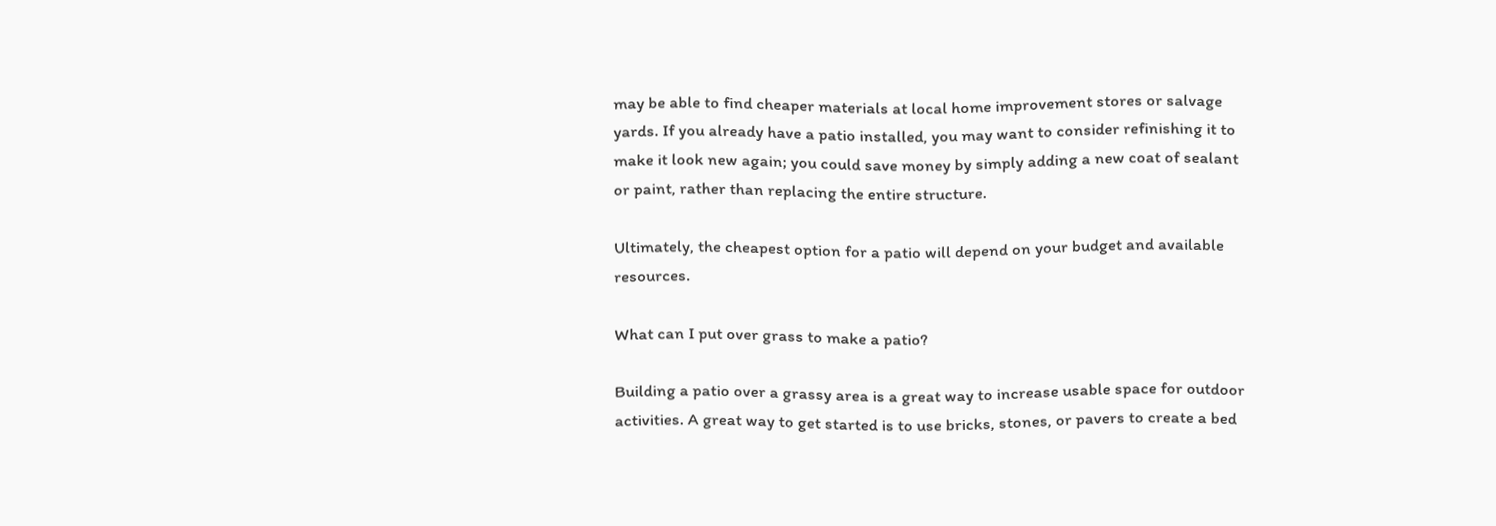may be able to find cheaper materials at local home improvement stores or salvage yards. If you already have a patio installed, you may want to consider refinishing it to make it look new again; you could save money by simply adding a new coat of sealant or paint, rather than replacing the entire structure.

Ultimately, the cheapest option for a patio will depend on your budget and available resources.

What can I put over grass to make a patio?

Building a patio over a grassy area is a great way to increase usable space for outdoor activities. A great way to get started is to use bricks, stones, or pavers to create a bed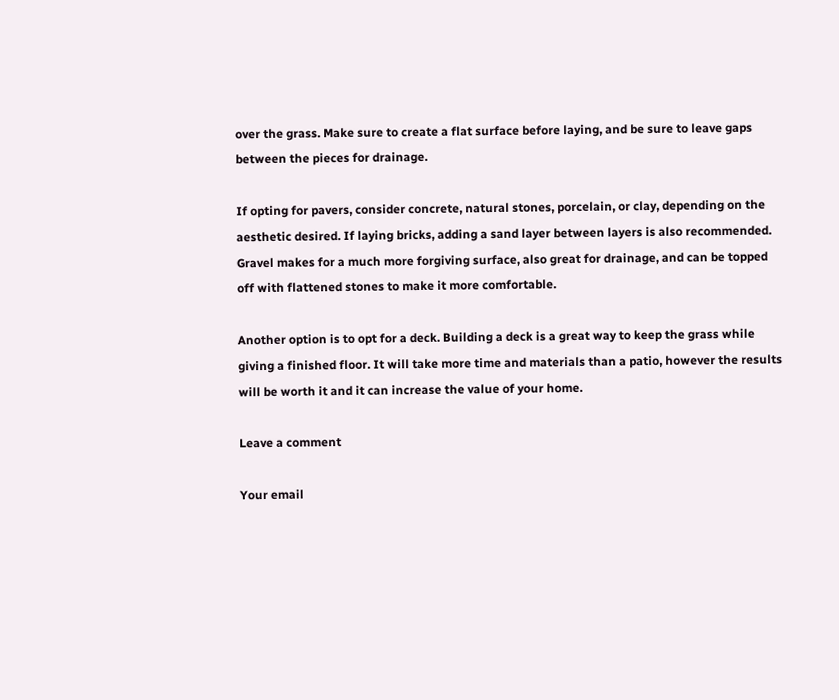over the grass. Make sure to create a flat surface before laying, and be sure to leave gaps between the pieces for drainage.

If opting for pavers, consider concrete, natural stones, porcelain, or clay, depending on the aesthetic desired. If laying bricks, adding a sand layer between layers is also recommended. Gravel makes for a much more forgiving surface, also great for drainage, and can be topped off with flattened stones to make it more comfortable.

Another option is to opt for a deck. Building a deck is a great way to keep the grass while giving a finished floor. It will take more time and materials than a patio, however the results will be worth it and it can increase the value of your home.

Leave a comment

Your email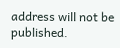address will not be published.